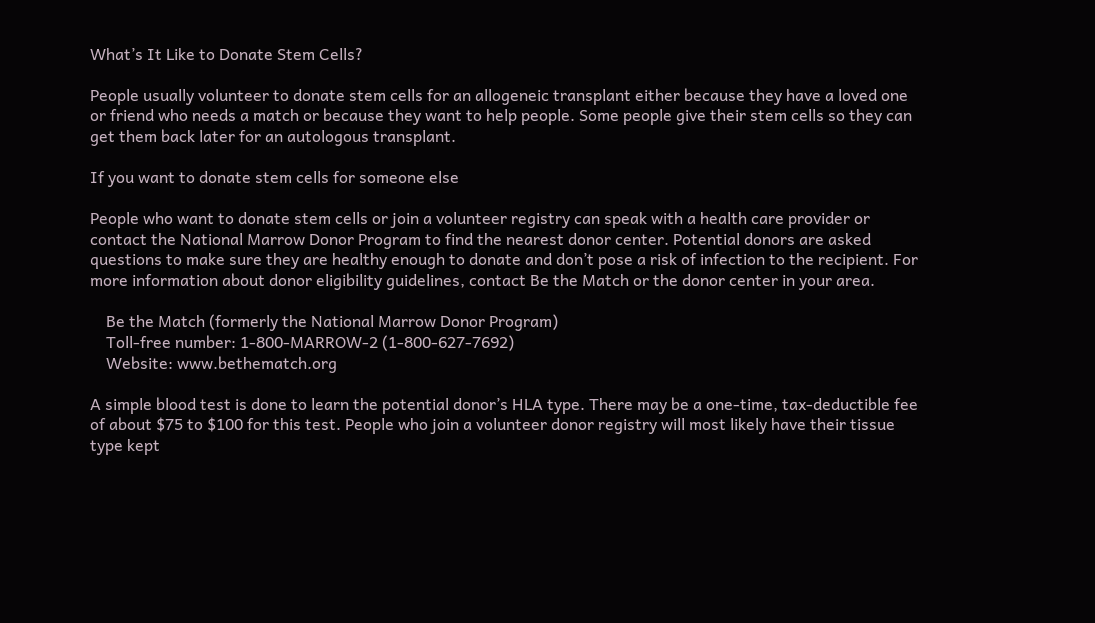What’s It Like to Donate Stem Cells?

People usually volunteer to donate stem cells for an allogeneic transplant either because they have a loved one or friend who needs a match or because they want to help people. Some people give their stem cells so they can get them back later for an autologous transplant.

If you want to donate stem cells for someone else

People who want to donate stem cells or join a volunteer registry can speak with a health care provider or contact the National Marrow Donor Program to find the nearest donor center. Potential donors are asked questions to make sure they are healthy enough to donate and don’t pose a risk of infection to the recipient. For more information about donor eligibility guidelines, contact Be the Match or the donor center in your area.

    Be the Match (formerly the National Marrow Donor Program)
    Toll-free number: 1-800-MARROW-2 (1-800-627-7692)
    Website: www.bethematch.org

A simple blood test is done to learn the potential donor’s HLA type. There may be a one-time, tax-deductible fee of about $75 to $100 for this test. People who join a volunteer donor registry will most likely have their tissue type kept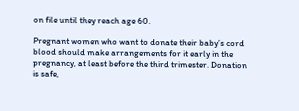on file until they reach age 60.

Pregnant women who want to donate their baby’s cord blood should make arrangements for it early in the pregnancy, at least before the third trimester. Donation is safe,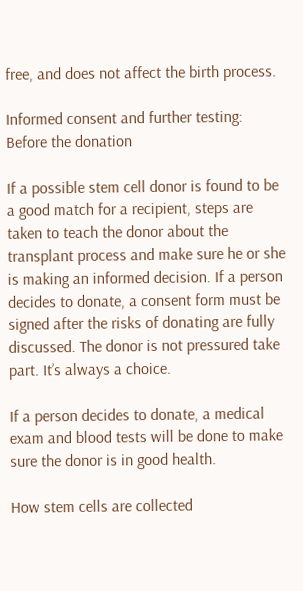free, and does not affect the birth process.

Informed consent and further testing: Before the donation

If a possible stem cell donor is found to be a good match for a recipient, steps are taken to teach the donor about the transplant process and make sure he or she is making an informed decision. If a person decides to donate, a consent form must be signed after the risks of donating are fully discussed. The donor is not pressured take part. It’s always a choice.

If a person decides to donate, a medical exam and blood tests will be done to make sure the donor is in good health.

How stem cells are collected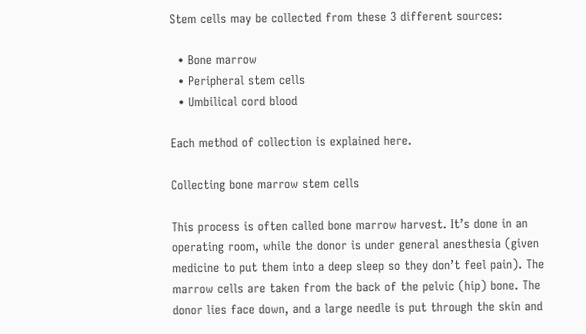Stem cells may be collected from these 3 different sources:

  • Bone marrow
  • Peripheral stem cells
  • Umbilical cord blood

Each method of collection is explained here.

Collecting bone marrow stem cells

This process is often called bone marrow harvest. It’s done in an operating room, while the donor is under general anesthesia (given medicine to put them into a deep sleep so they don’t feel pain). The marrow cells are taken from the back of the pelvic (hip) bone. The donor lies face down, and a large needle is put through the skin and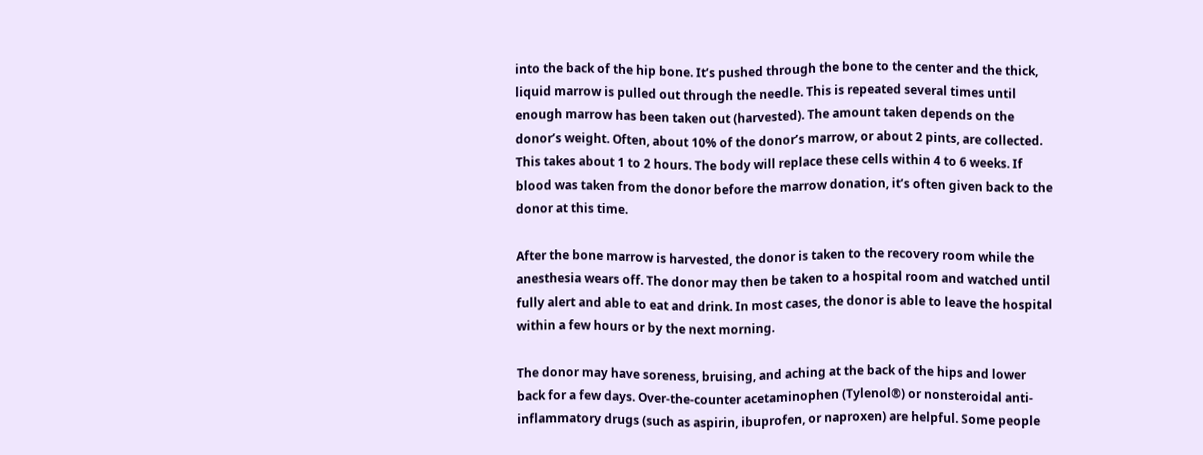into the back of the hip bone. It’s pushed through the bone to the center and the thick, liquid marrow is pulled out through the needle. This is repeated several times until enough marrow has been taken out (harvested). The amount taken depends on the donor’s weight. Often, about 10% of the donor’s marrow, or about 2 pints, are collected. This takes about 1 to 2 hours. The body will replace these cells within 4 to 6 weeks. If blood was taken from the donor before the marrow donation, it’s often given back to the donor at this time.

After the bone marrow is harvested, the donor is taken to the recovery room while the anesthesia wears off. The donor may then be taken to a hospital room and watched until fully alert and able to eat and drink. In most cases, the donor is able to leave the hospital within a few hours or by the next morning.

The donor may have soreness, bruising, and aching at the back of the hips and lower back for a few days. Over-the-counter acetaminophen (Tylenol®) or nonsteroidal anti-inflammatory drugs (such as aspirin, ibuprofen, or naproxen) are helpful. Some people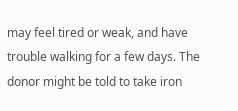may feel tired or weak, and have trouble walking for a few days. The donor might be told to take iron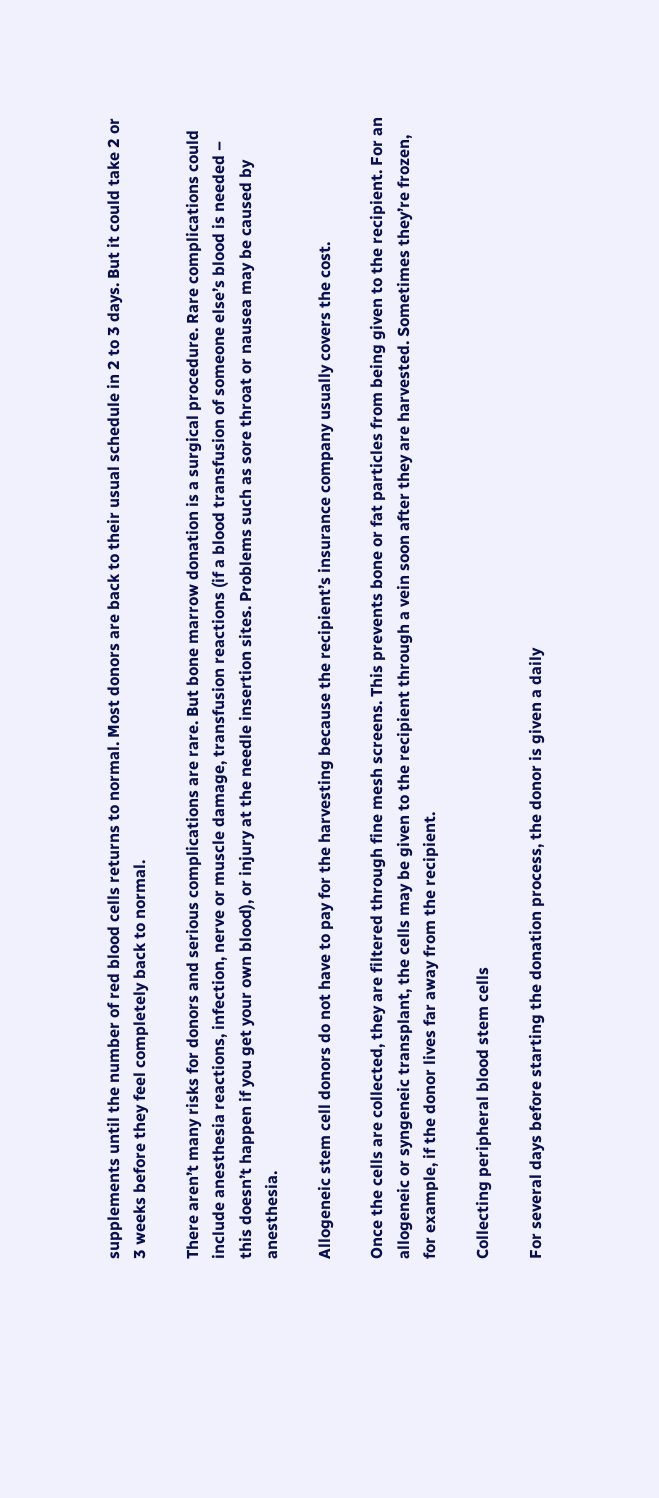supplements until the number of red blood cells returns to normal. Most donors are back to their usual schedule in 2 to 3 days. But it could take 2 or 3 weeks before they feel completely back to normal.

There aren’t many risks for donors and serious complications are rare. But bone marrow donation is a surgical procedure. Rare complications could include anesthesia reactions, infection, nerve or muscle damage, transfusion reactions (if a blood transfusion of someone else’s blood is needed – this doesn’t happen if you get your own blood), or injury at the needle insertion sites. Problems such as sore throat or nausea may be caused by anesthesia.

Allogeneic stem cell donors do not have to pay for the harvesting because the recipient’s insurance company usually covers the cost.

Once the cells are collected, they are filtered through fine mesh screens. This prevents bone or fat particles from being given to the recipient. For an allogeneic or syngeneic transplant, the cells may be given to the recipient through a vein soon after they are harvested. Sometimes they’re frozen, for example, if the donor lives far away from the recipient.

Collecting peripheral blood stem cells

For several days before starting the donation process, the donor is given a daily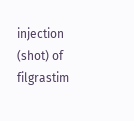injection (shot) of filgrastim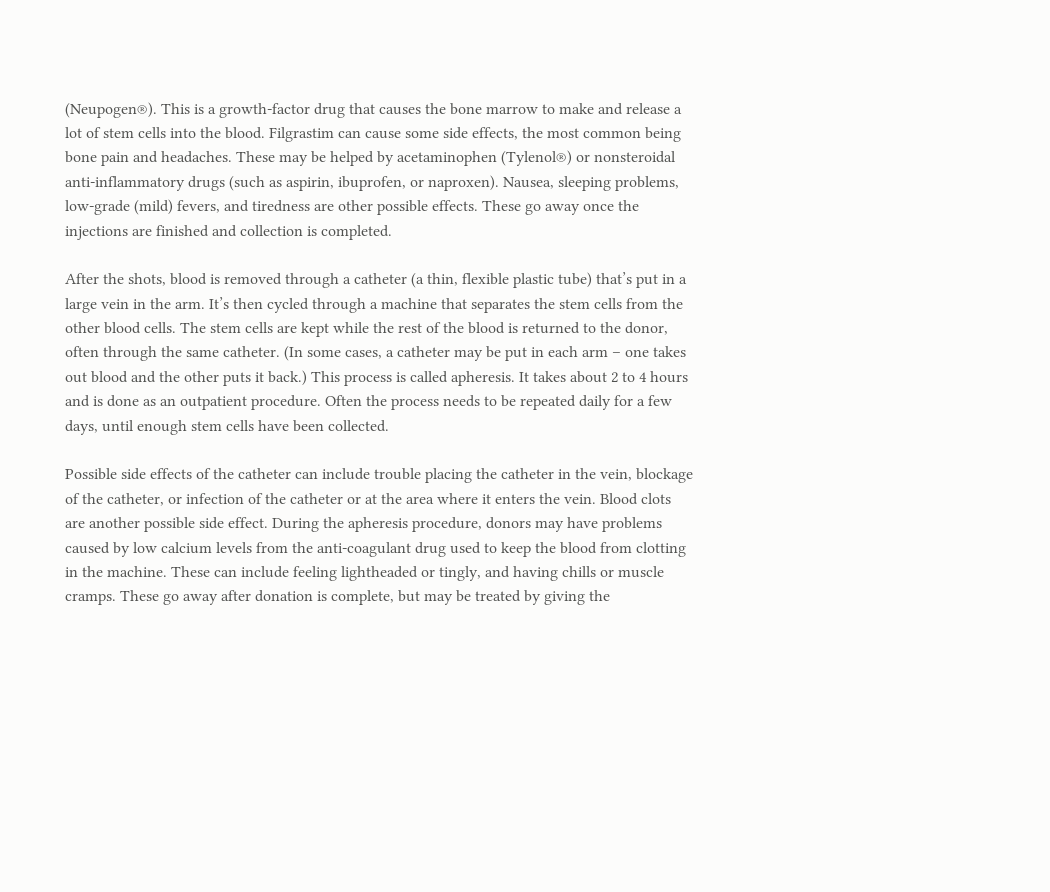(Neupogen®). This is a growth-factor drug that causes the bone marrow to make and release a lot of stem cells into the blood. Filgrastim can cause some side effects, the most common being bone pain and headaches. These may be helped by acetaminophen (Tylenol®) or nonsteroidal anti-inflammatory drugs (such as aspirin, ibuprofen, or naproxen). Nausea, sleeping problems, low-grade (mild) fevers, and tiredness are other possible effects. These go away once the injections are finished and collection is completed.

After the shots, blood is removed through a catheter (a thin, flexible plastic tube) that’s put in a large vein in the arm. It’s then cycled through a machine that separates the stem cells from the other blood cells. The stem cells are kept while the rest of the blood is returned to the donor, often through the same catheter. (In some cases, a catheter may be put in each arm – one takes out blood and the other puts it back.) This process is called apheresis. It takes about 2 to 4 hours and is done as an outpatient procedure. Often the process needs to be repeated daily for a few days, until enough stem cells have been collected.

Possible side effects of the catheter can include trouble placing the catheter in the vein, blockage of the catheter, or infection of the catheter or at the area where it enters the vein. Blood clots are another possible side effect. During the apheresis procedure, donors may have problems caused by low calcium levels from the anti-coagulant drug used to keep the blood from clotting in the machine. These can include feeling lightheaded or tingly, and having chills or muscle cramps. These go away after donation is complete, but may be treated by giving the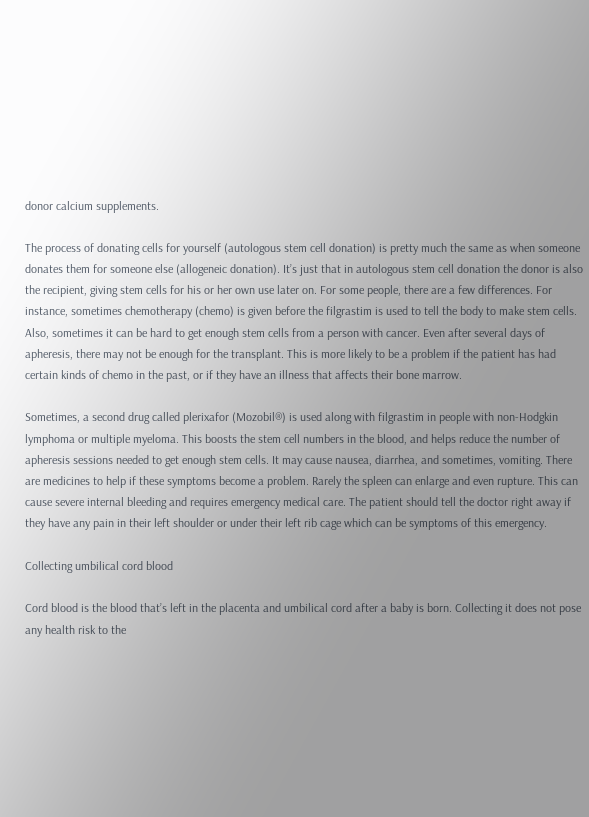donor calcium supplements.

The process of donating cells for yourself (autologous stem cell donation) is pretty much the same as when someone donates them for someone else (allogeneic donation). It’s just that in autologous stem cell donation the donor is also the recipient, giving stem cells for his or her own use later on. For some people, there are a few differences. For instance, sometimes chemotherapy (chemo) is given before the filgrastim is used to tell the body to make stem cells. Also, sometimes it can be hard to get enough stem cells from a person with cancer. Even after several days of apheresis, there may not be enough for the transplant. This is more likely to be a problem if the patient has had certain kinds of chemo in the past, or if they have an illness that affects their bone marrow.

Sometimes, a second drug called plerixafor (Mozobil®) is used along with filgrastim in people with non-Hodgkin lymphoma or multiple myeloma. This boosts the stem cell numbers in the blood, and helps reduce the number of apheresis sessions needed to get enough stem cells. It may cause nausea, diarrhea, and sometimes, vomiting. There are medicines to help if these symptoms become a problem. Rarely the spleen can enlarge and even rupture. This can cause severe internal bleeding and requires emergency medical care. The patient should tell the doctor right away if they have any pain in their left shoulder or under their left rib cage which can be symptoms of this emergency.

Collecting umbilical cord blood

Cord blood is the blood that’s left in the placenta and umbilical cord after a baby is born. Collecting it does not pose any health risk to the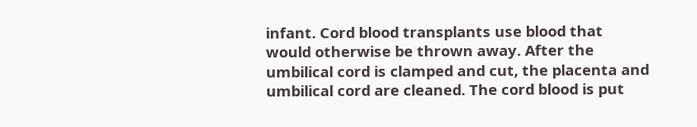infant. Cord blood transplants use blood that would otherwise be thrown away. After the umbilical cord is clamped and cut, the placenta and umbilical cord are cleaned. The cord blood is put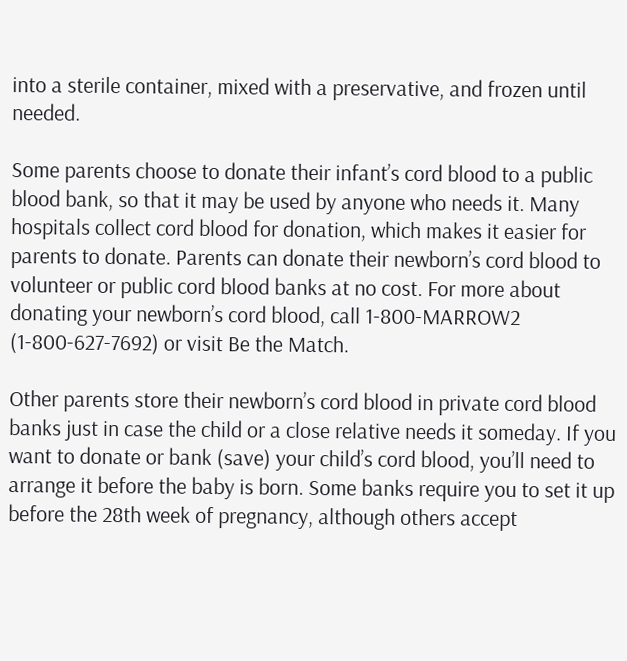into a sterile container, mixed with a preservative, and frozen until needed.

Some parents choose to donate their infant’s cord blood to a public blood bank, so that it may be used by anyone who needs it. Many hospitals collect cord blood for donation, which makes it easier for parents to donate. Parents can donate their newborn’s cord blood to volunteer or public cord blood banks at no cost. For more about donating your newborn’s cord blood, call 1-800-MARROW2 (1-800-627-7692) or visit Be the Match.

Other parents store their newborn’s cord blood in private cord blood banks just in case the child or a close relative needs it someday. If you want to donate or bank (save) your child’s cord blood, you’ll need to arrange it before the baby is born. Some banks require you to set it up before the 28th week of pregnancy, although others accept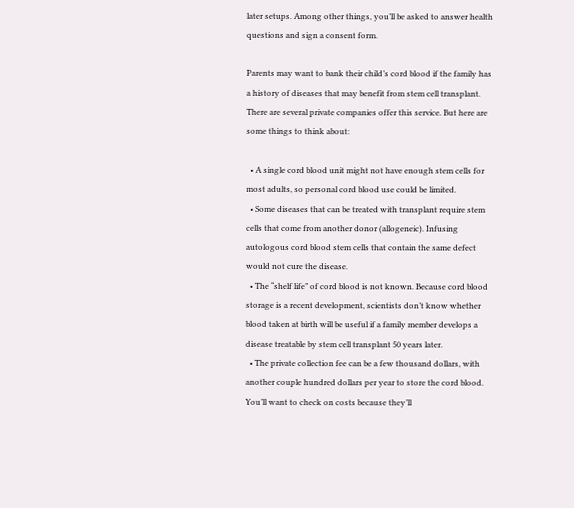later setups. Among other things, you’ll be asked to answer health questions and sign a consent form.

Parents may want to bank their child’s cord blood if the family has a history of diseases that may benefit from stem cell transplant. There are several private companies offer this service. But here are some things to think about:

  • A single cord blood unit might not have enough stem cells for most adults, so personal cord blood use could be limited.
  • Some diseases that can be treated with transplant require stem cells that come from another donor (allogeneic). Infusing autologous cord blood stem cells that contain the same defect would not cure the disease.
  • The “shelf life” of cord blood is not known. Because cord blood storage is a recent development, scientists don’t know whether blood taken at birth will be useful if a family member develops a disease treatable by stem cell transplant 50 years later.
  • The private collection fee can be a few thousand dollars, with another couple hundred dollars per year to store the cord blood. You’ll want to check on costs because they’ll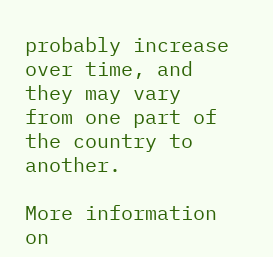probably increase over time, and they may vary from one part of the country to another.

More information on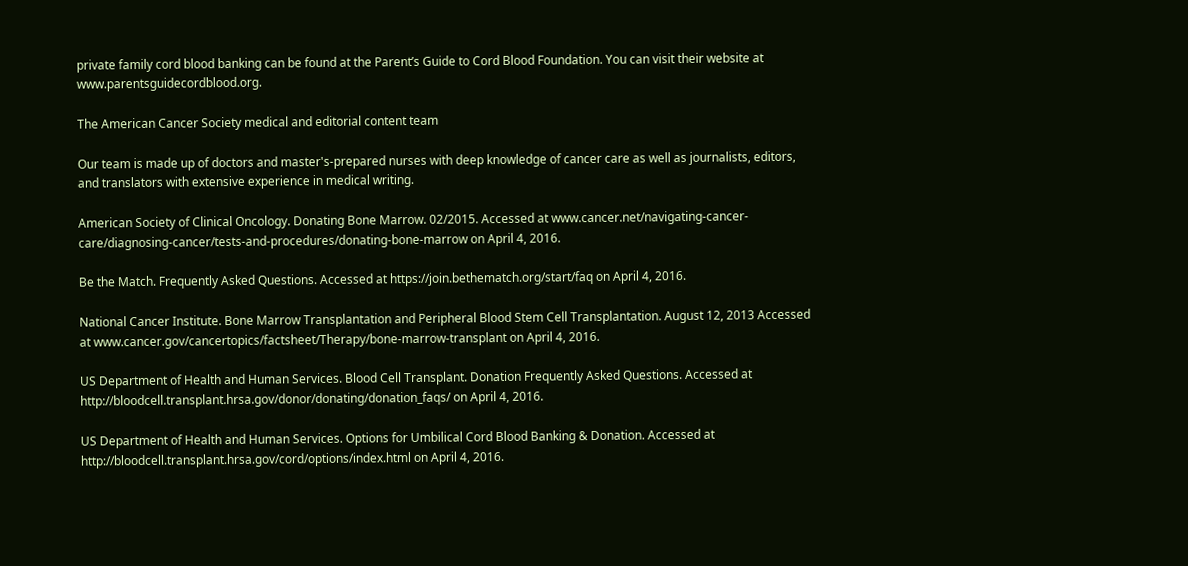private family cord blood banking can be found at the Parent’s Guide to Cord Blood Foundation. You can visit their website at www.parentsguidecordblood.org.

The American Cancer Society medical and editorial content team

Our team is made up of doctors and master's-prepared nurses with deep knowledge of cancer care as well as journalists, editors, and translators with extensive experience in medical writing.

American Society of Clinical Oncology. Donating Bone Marrow. 02/2015. Accessed at www.cancer.net/navigating-cancer-care/diagnosing-cancer/tests-and-procedures/donating-bone-marrow on April 4, 2016.

Be the Match. Frequently Asked Questions. Accessed at https://join.bethematch.org/start/faq on April 4, 2016.

National Cancer Institute. Bone Marrow Transplantation and Peripheral Blood Stem Cell Transplantation. August 12, 2013 Accessed at www.cancer.gov/cancertopics/factsheet/Therapy/bone-marrow-transplant on April 4, 2016.

US Department of Health and Human Services. Blood Cell Transplant. Donation Frequently Asked Questions. Accessed at http://bloodcell.transplant.hrsa.gov/donor/donating/donation_faqs/ on April 4, 2016.

US Department of Health and Human Services. Options for Umbilical Cord Blood Banking & Donation. Accessed at http://bloodcell.transplant.hrsa.gov/cord/options/index.html on April 4, 2016.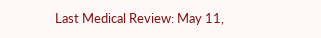Last Medical Review: May 11,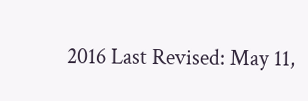2016 Last Revised: May 11,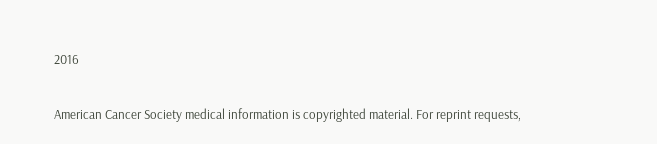2016

American Cancer Society medical information is copyrighted material. For reprint requests,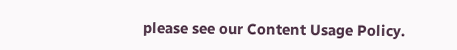please see our Content Usage Policy.